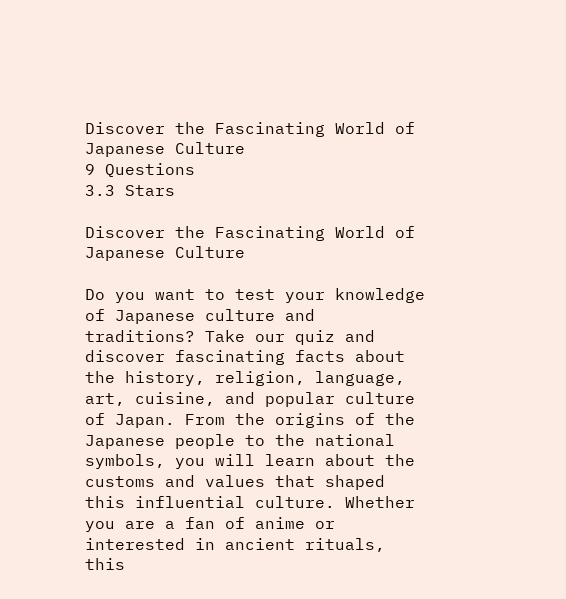Discover the Fascinating World of Japanese Culture
9 Questions
3.3 Stars

Discover the Fascinating World of Japanese Culture

Do you want to test your knowledge of Japanese culture and traditions? Take our quiz and discover fascinating facts about the history, religion, language, art, cuisine, and popular culture of Japan. From the origins of the Japanese people to the national symbols, you will learn about the customs and values that shaped this influential culture. Whether you are a fan of anime or interested in ancient rituals, this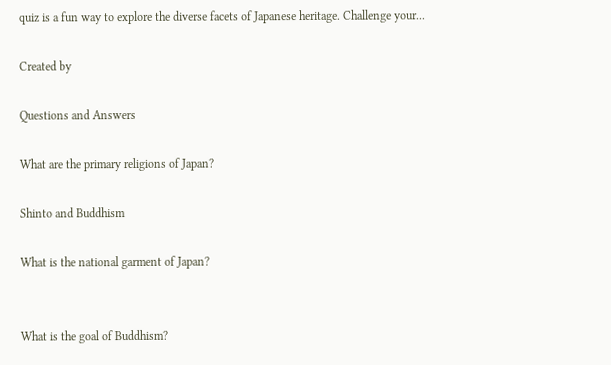quiz is a fun way to explore the diverse facets of Japanese heritage. Challenge your...

Created by

Questions and Answers

What are the primary religions of Japan?

Shinto and Buddhism

What is the national garment of Japan?


What is the goal of Buddhism?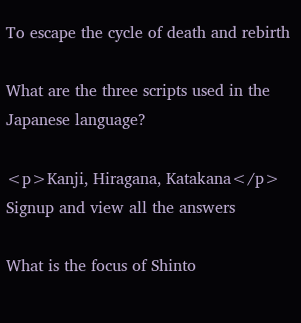To escape the cycle of death and rebirth

What are the three scripts used in the Japanese language?

<p>Kanji, Hiragana, Katakana</p> Signup and view all the answers

What is the focus of Shinto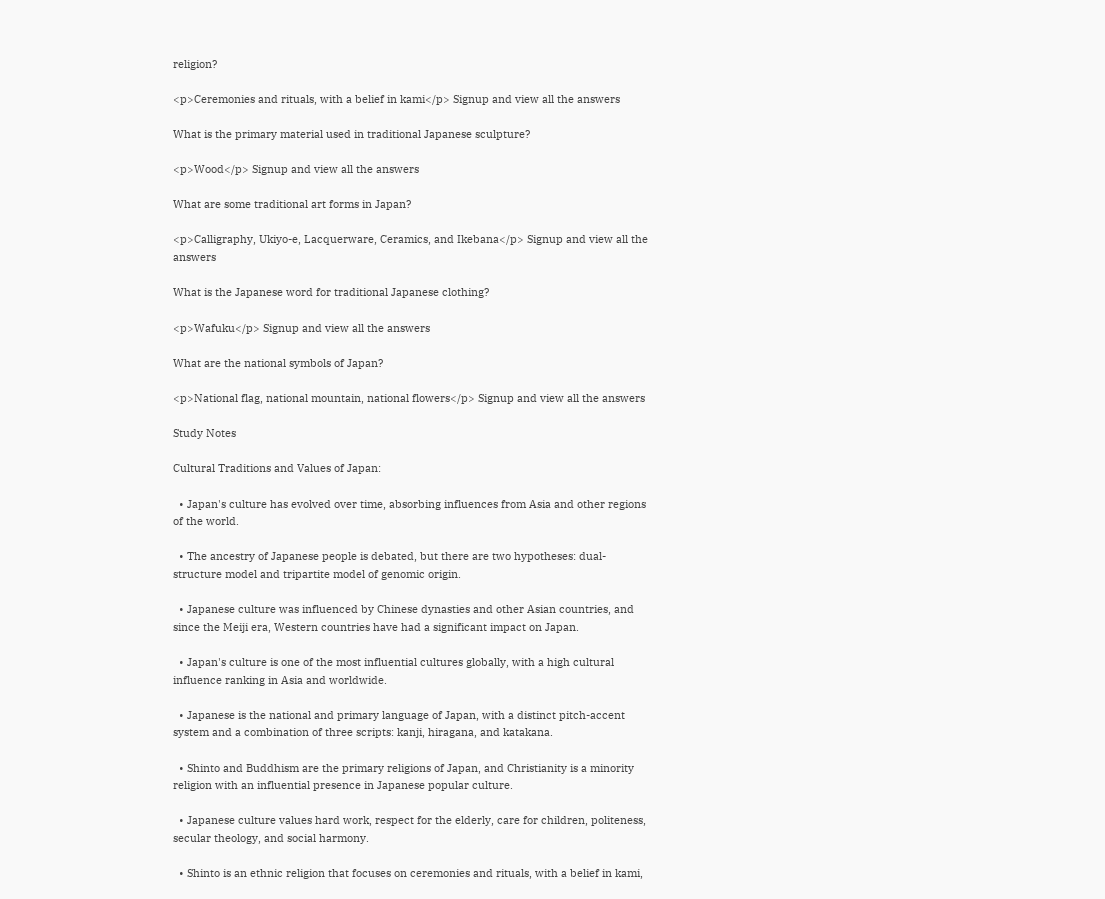religion?

<p>Ceremonies and rituals, with a belief in kami</p> Signup and view all the answers

What is the primary material used in traditional Japanese sculpture?

<p>Wood</p> Signup and view all the answers

What are some traditional art forms in Japan?

<p>Calligraphy, Ukiyo-e, Lacquerware, Ceramics, and Ikebana</p> Signup and view all the answers

What is the Japanese word for traditional Japanese clothing?

<p>Wafuku</p> Signup and view all the answers

What are the national symbols of Japan?

<p>National flag, national mountain, national flowers</p> Signup and view all the answers

Study Notes

Cultural Traditions and Values of Japan:

  • Japan's culture has evolved over time, absorbing influences from Asia and other regions of the world.

  • The ancestry of Japanese people is debated, but there are two hypotheses: dual-structure model and tripartite model of genomic origin.

  • Japanese culture was influenced by Chinese dynasties and other Asian countries, and since the Meiji era, Western countries have had a significant impact on Japan.

  • Japan's culture is one of the most influential cultures globally, with a high cultural influence ranking in Asia and worldwide.

  • Japanese is the national and primary language of Japan, with a distinct pitch-accent system and a combination of three scripts: kanji, hiragana, and katakana.

  • Shinto and Buddhism are the primary religions of Japan, and Christianity is a minority religion with an influential presence in Japanese popular culture.

  • Japanese culture values hard work, respect for the elderly, care for children, politeness, secular theology, and social harmony.

  • Shinto is an ethnic religion that focuses on ceremonies and rituals, with a belief in kami,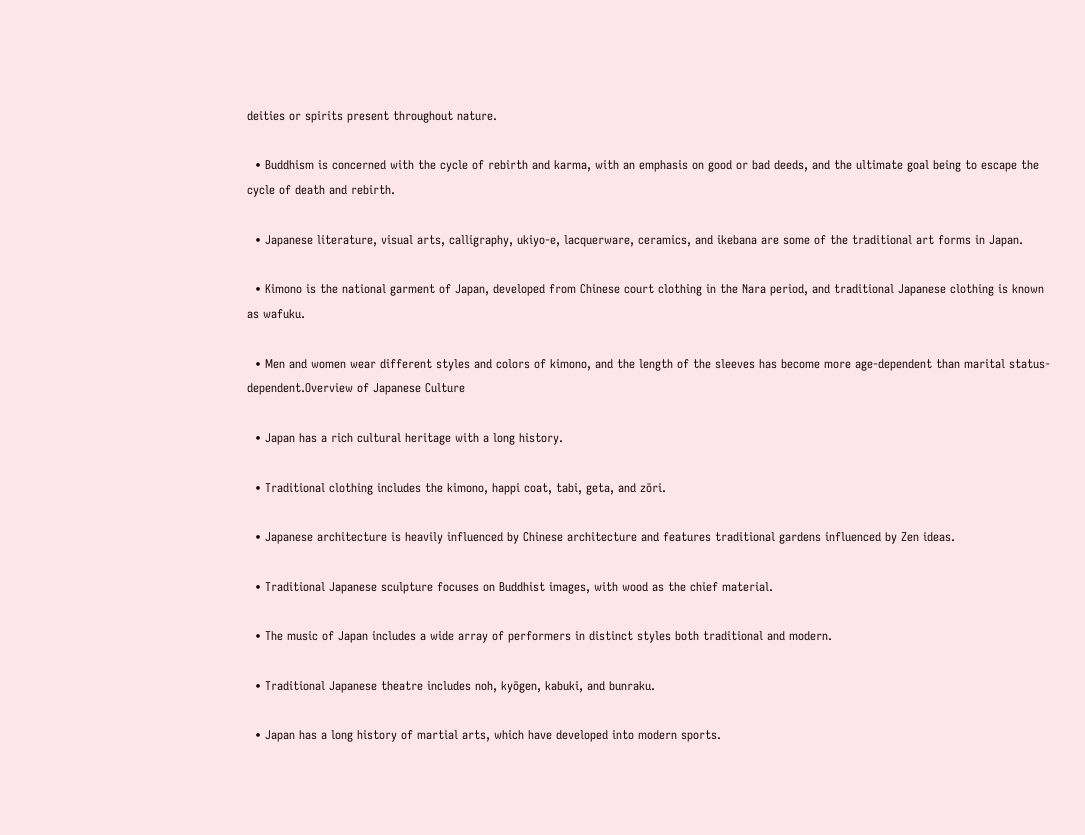deities or spirits present throughout nature.

  • Buddhism is concerned with the cycle of rebirth and karma, with an emphasis on good or bad deeds, and the ultimate goal being to escape the cycle of death and rebirth.

  • Japanese literature, visual arts, calligraphy, ukiyo-e, lacquerware, ceramics, and ikebana are some of the traditional art forms in Japan.

  • Kimono is the national garment of Japan, developed from Chinese court clothing in the Nara period, and traditional Japanese clothing is known as wafuku.

  • Men and women wear different styles and colors of kimono, and the length of the sleeves has become more age-dependent than marital status-dependent.Overview of Japanese Culture

  • Japan has a rich cultural heritage with a long history.

  • Traditional clothing includes the kimono, happi coat, tabi, geta, and zōri.

  • Japanese architecture is heavily influenced by Chinese architecture and features traditional gardens influenced by Zen ideas.

  • Traditional Japanese sculpture focuses on Buddhist images, with wood as the chief material.

  • The music of Japan includes a wide array of performers in distinct styles both traditional and modern.

  • Traditional Japanese theatre includes noh, kyōgen, kabuki, and bunraku.

  • Japan has a long history of martial arts, which have developed into modern sports.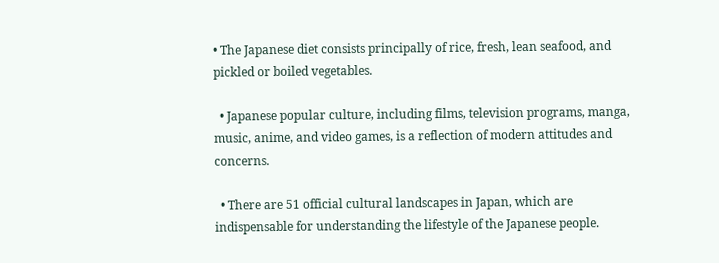• The Japanese diet consists principally of rice, fresh, lean seafood, and pickled or boiled vegetables.

  • Japanese popular culture, including films, television programs, manga, music, anime, and video games, is a reflection of modern attitudes and concerns.

  • There are 51 official cultural landscapes in Japan, which are indispensable for understanding the lifestyle of the Japanese people.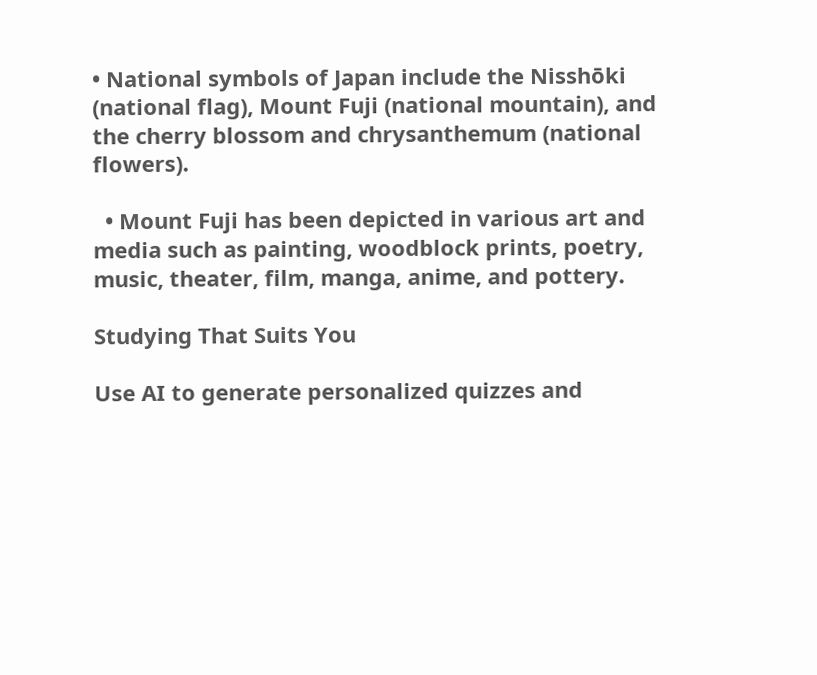• National symbols of Japan include the Nisshōki (national flag), Mount Fuji (national mountain), and the cherry blossom and chrysanthemum (national flowers).

  • Mount Fuji has been depicted in various art and media such as painting, woodblock prints, poetry, music, theater, film, manga, anime, and pottery.

Studying That Suits You

Use AI to generate personalized quizzes and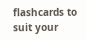flashcards to suit your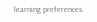learning preferences.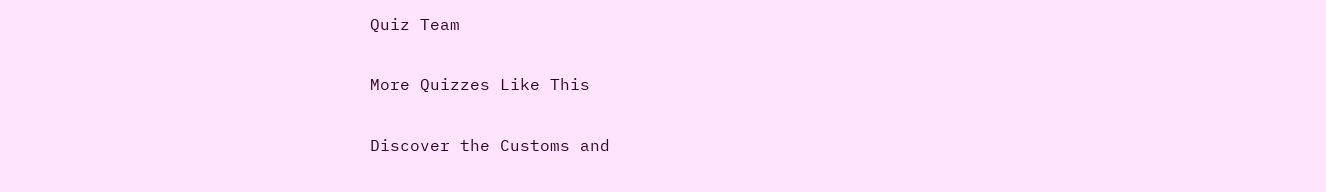Quiz Team

More Quizzes Like This

Discover the Customs and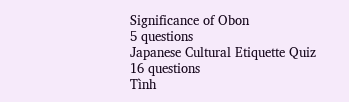Significance of Obon
5 questions
Japanese Cultural Etiquette Quiz
16 questions
Tình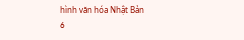hình văn hóa Nhật Bản
6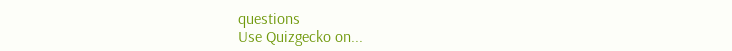questions
Use Quizgecko on...